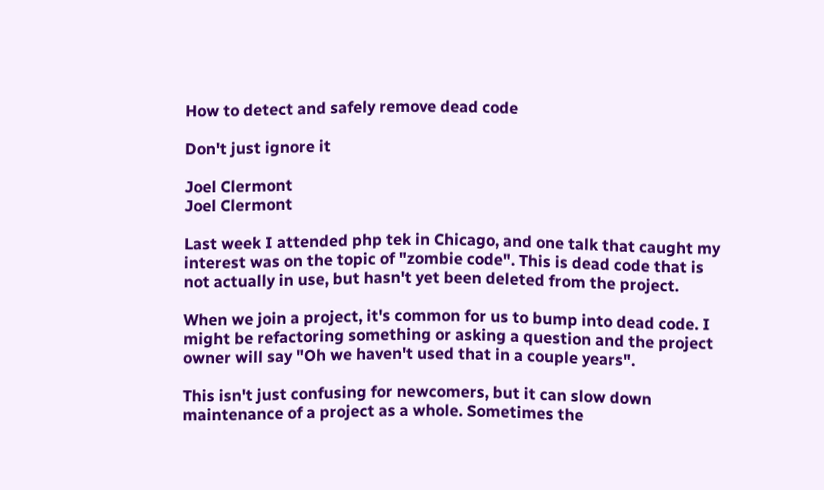How to detect and safely remove dead code

Don't just ignore it

Joel Clermont
Joel Clermont

Last week I attended php tek in Chicago, and one talk that caught my interest was on the topic of "zombie code". This is dead code that is not actually in use, but hasn't yet been deleted from the project.

When we join a project, it's common for us to bump into dead code. I might be refactoring something or asking a question and the project owner will say "Oh we haven't used that in a couple years".

This isn't just confusing for newcomers, but it can slow down maintenance of a project as a whole. Sometimes the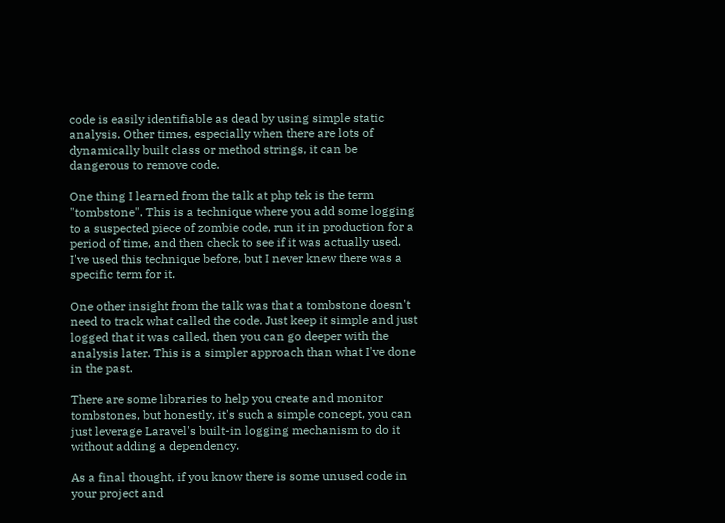code is easily identifiable as dead by using simple static analysis. Other times, especially when there are lots of dynamically built class or method strings, it can be dangerous to remove code.

One thing I learned from the talk at php tek is the term "tombstone". This is a technique where you add some logging to a suspected piece of zombie code, run it in production for a period of time, and then check to see if it was actually used. I've used this technique before, but I never knew there was a specific term for it.

One other insight from the talk was that a tombstone doesn't need to track what called the code. Just keep it simple and just logged that it was called, then you can go deeper with the analysis later. This is a simpler approach than what I've done in the past.

There are some libraries to help you create and monitor tombstones, but honestly, it's such a simple concept, you can just leverage Laravel's built-in logging mechanism to do it without adding a dependency.

As a final thought, if you know there is some unused code in your project and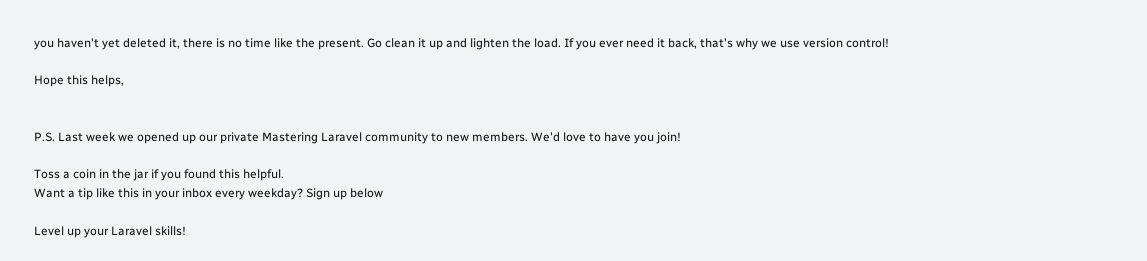you haven't yet deleted it, there is no time like the present. Go clean it up and lighten the load. If you ever need it back, that's why we use version control!

Hope this helps,


P.S. Last week we opened up our private Mastering Laravel community to new members. We'd love to have you join!

Toss a coin in the jar if you found this helpful.
Want a tip like this in your inbox every weekday? Sign up below

Level up your Laravel skills!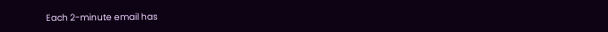Each 2-minute email has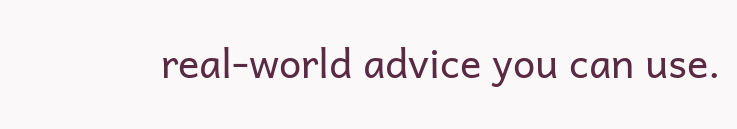real-world advice you can use.